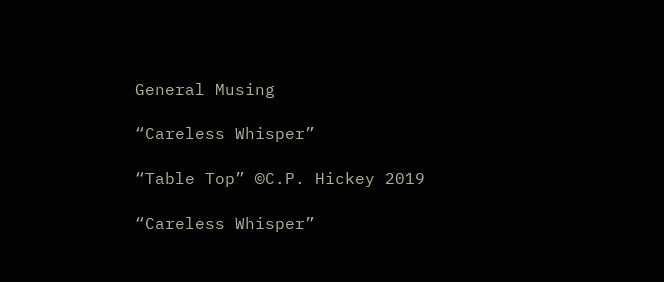General Musing

“Careless Whisper”

“Table Top” ©C.P. Hickey 2019

“Careless Whisper”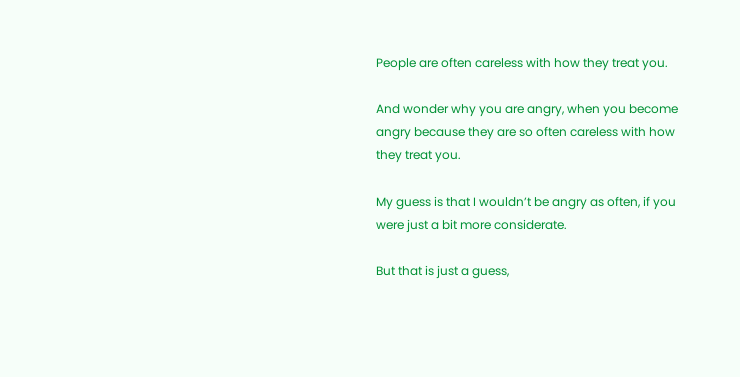People are often careless with how they treat you.

And wonder why you are angry, when you become angry because they are so often careless with how they treat you.

My guess is that I wouldn’t be angry as often, if you were just a bit more considerate.

But that is just a guess,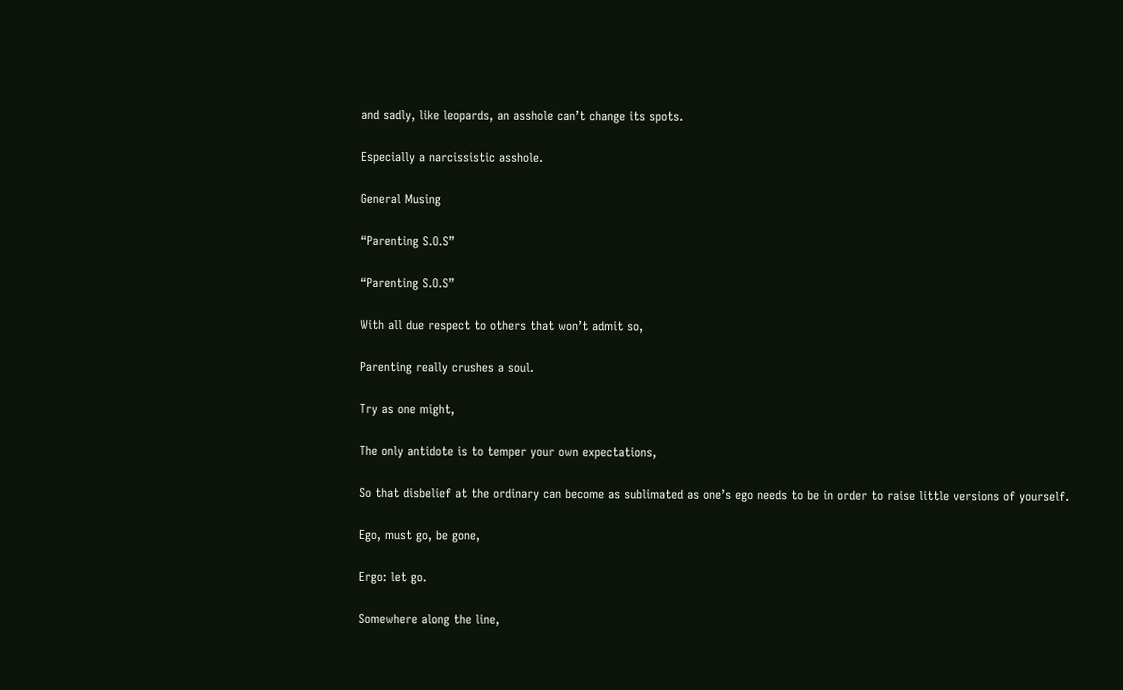and sadly, like leopards, an asshole can’t change its spots.

Especially a narcissistic asshole.

General Musing

“Parenting S.O.S”

“Parenting S.O.S”

With all due respect to others that won’t admit so,

Parenting really crushes a soul.

Try as one might,

The only antidote is to temper your own expectations,

So that disbelief at the ordinary can become as sublimated as one’s ego needs to be in order to raise little versions of yourself.

Ego, must go, be gone,

Ergo: let go.

Somewhere along the line,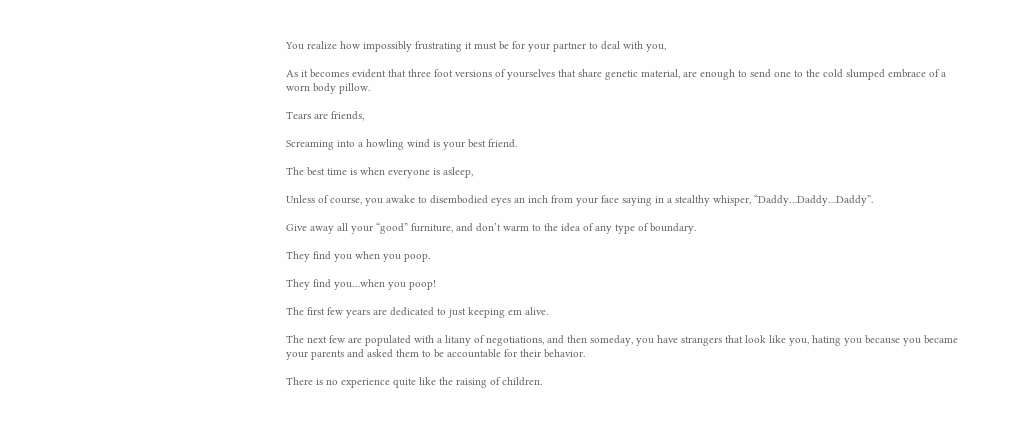You realize how impossibly frustrating it must be for your partner to deal with you,

As it becomes evident that three foot versions of yourselves that share genetic material, are enough to send one to the cold slumped embrace of a worn body pillow.

Tears are friends,

Screaming into a howling wind is your best friend.

The best time is when everyone is asleep,

Unless of course, you awake to disembodied eyes an inch from your face saying in a stealthy whisper, “Daddy…Daddy…Daddy”.

Give away all your “good” furniture, and don’t warm to the idea of any type of boundary.

They find you when you poop.

They find you…when you poop!

The first few years are dedicated to just keeping em alive.

The next few are populated with a litany of negotiations, and then someday, you have strangers that look like you, hating you because you became your parents and asked them to be accountable for their behavior.

There is no experience quite like the raising of children.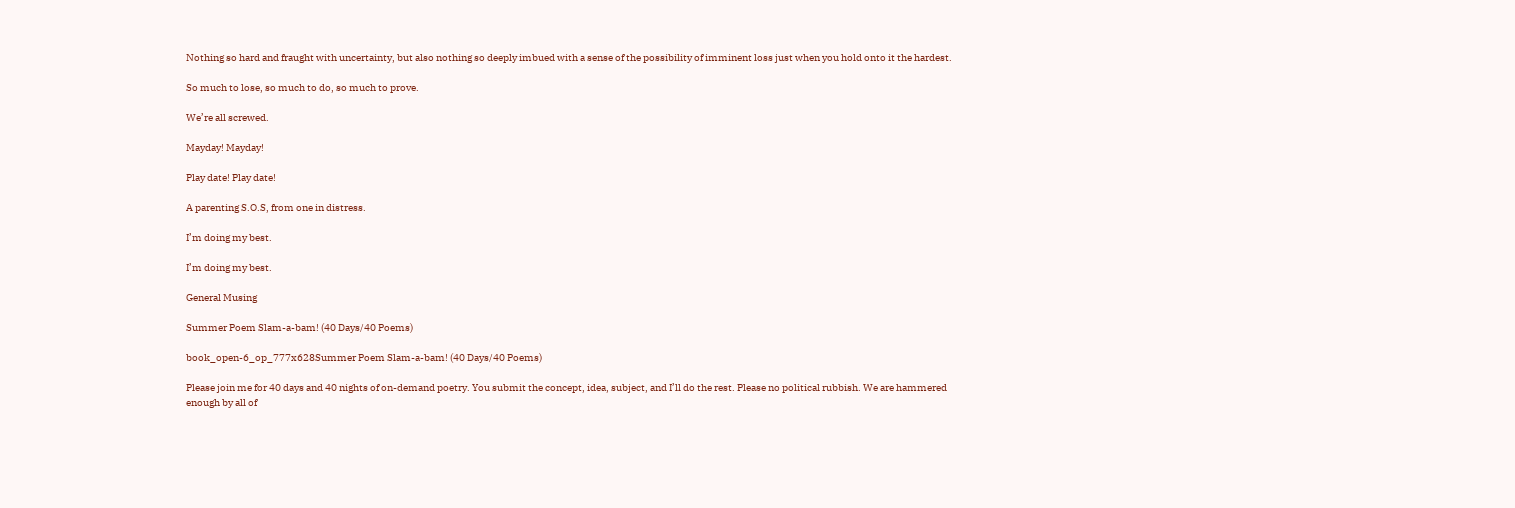Nothing so hard and fraught with uncertainty, but also nothing so deeply imbued with a sense of the possibility of imminent loss just when you hold onto it the hardest.

So much to lose, so much to do, so much to prove.

We’re all screwed.

Mayday! Mayday!

Play date! Play date!

A parenting S.O.S, from one in distress.

I’m doing my best.

I’m doing my best.

General Musing

Summer Poem Slam-a-bam! (40 Days/40 Poems)

book_open-6_op_777x628Summer Poem Slam-a-bam! (40 Days/40 Poems)

Please join me for 40 days and 40 nights of on-demand poetry. You submit the concept, idea, subject, and I’ll do the rest. Please no political rubbish. We are hammered enough by all of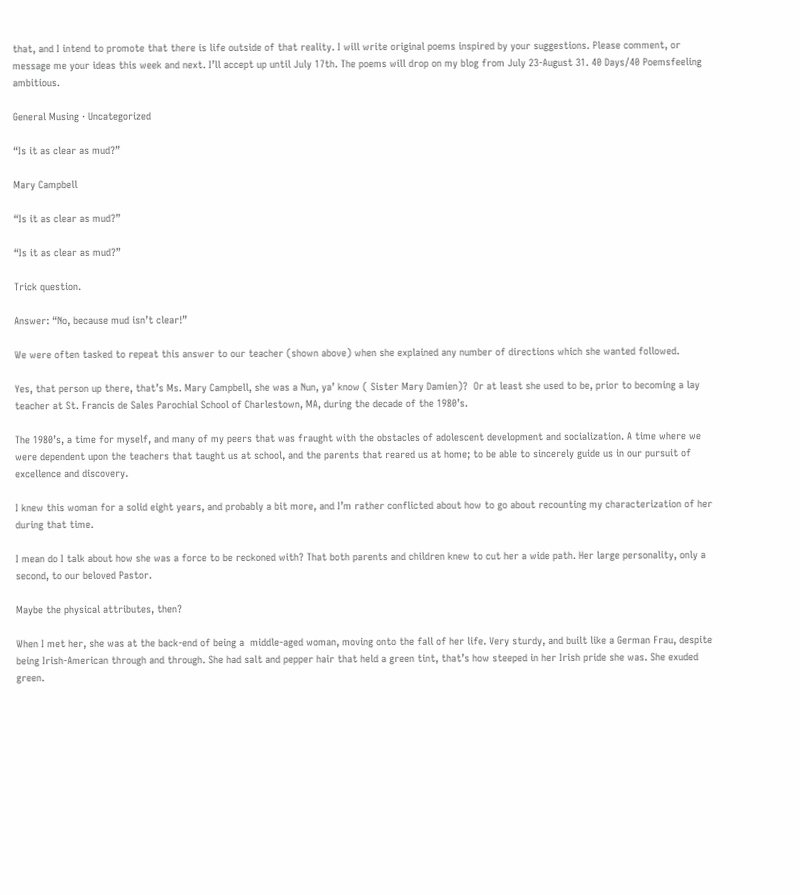that, and I intend to promote that there is life outside of that reality. I will write original poems inspired by your suggestions. Please comment, or message me your ideas this week and next. I’ll accept up until July 17th. The poems will drop on my blog from July 23-August 31. 40 Days/40 Poemsfeeling ambitious.

General Musing · Uncategorized

“Is it as clear as mud?”

Mary Campbell

“Is it as clear as mud?”

“Is it as clear as mud?”

Trick question.

Answer: “No, because mud isn’t clear!”

We were often tasked to repeat this answer to our teacher (shown above) when she explained any number of directions which she wanted followed.

Yes, that person up there, that’s Ms. Mary Campbell, she was a Nun, ya’ know ( Sister Mary Damien)?  Or at least she used to be, prior to becoming a lay teacher at St. Francis de Sales Parochial School of Charlestown, MA, during the decade of the 1980’s.

The 1980’s, a time for myself, and many of my peers that was fraught with the obstacles of adolescent development and socialization. A time where we were dependent upon the teachers that taught us at school, and the parents that reared us at home; to be able to sincerely guide us in our pursuit of excellence and discovery.

I knew this woman for a solid eight years, and probably a bit more, and I’m rather conflicted about how to go about recounting my characterization of her during that time.

I mean do I talk about how she was a force to be reckoned with? That both parents and children knew to cut her a wide path. Her large personality, only a second, to our beloved Pastor.

Maybe the physical attributes, then?

When I met her, she was at the back-end of being a  middle-aged woman, moving onto the fall of her life. Very sturdy, and built like a German Frau, despite being Irish-American through and through. She had salt and pepper hair that held a green tint, that’s how steeped in her Irish pride she was. She exuded green.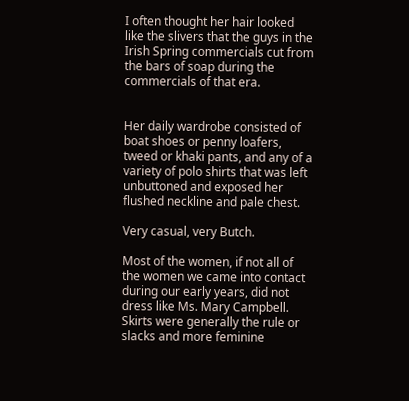I often thought her hair looked like the slivers that the guys in the Irish Spring commercials cut from the bars of soap during the commercials of that era.


Her daily wardrobe consisted of boat shoes or penny loafers, tweed or khaki pants, and any of a variety of polo shirts that was left unbuttoned and exposed her flushed neckline and pale chest.

Very casual, very Butch.

Most of the women, if not all of the women we came into contact during our early years, did not dress like Ms. Mary Campbell. Skirts were generally the rule or slacks and more feminine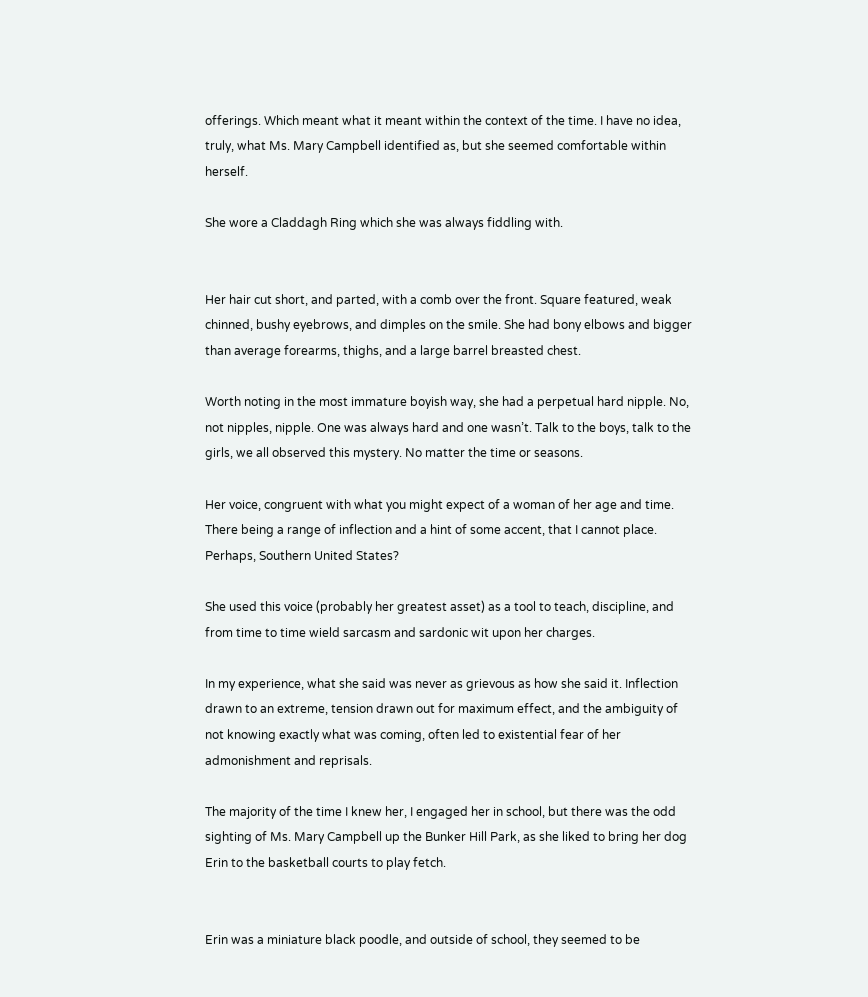offerings. Which meant what it meant within the context of the time. I have no idea, truly, what Ms. Mary Campbell identified as, but she seemed comfortable within herself.

She wore a Claddagh Ring which she was always fiddling with.


Her hair cut short, and parted, with a comb over the front. Square featured, weak chinned, bushy eyebrows, and dimples on the smile. She had bony elbows and bigger than average forearms, thighs, and a large barrel breasted chest.

Worth noting in the most immature boyish way, she had a perpetual hard nipple. No, not nipples, nipple. One was always hard and one wasn’t. Talk to the boys, talk to the girls, we all observed this mystery. No matter the time or seasons.

Her voice, congruent with what you might expect of a woman of her age and time. There being a range of inflection and a hint of some accent, that I cannot place. Perhaps, Southern United States?

She used this voice (probably her greatest asset) as a tool to teach, discipline, and from time to time wield sarcasm and sardonic wit upon her charges.

In my experience, what she said was never as grievous as how she said it. Inflection drawn to an extreme, tension drawn out for maximum effect, and the ambiguity of not knowing exactly what was coming, often led to existential fear of her admonishment and reprisals.

The majority of the time I knew her, I engaged her in school, but there was the odd sighting of Ms. Mary Campbell up the Bunker Hill Park, as she liked to bring her dog Erin to the basketball courts to play fetch.


Erin was a miniature black poodle, and outside of school, they seemed to be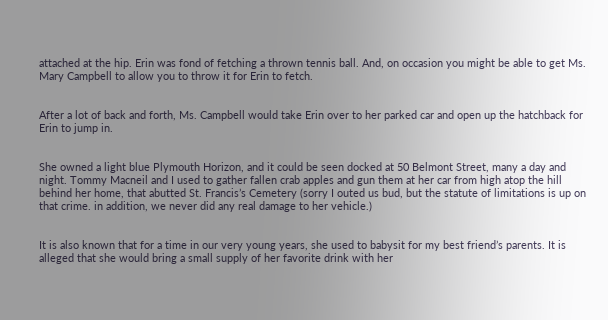attached at the hip. Erin was fond of fetching a thrown tennis ball. And, on occasion you might be able to get Ms. Mary Campbell to allow you to throw it for Erin to fetch.


After a lot of back and forth, Ms. Campbell would take Erin over to her parked car and open up the hatchback for Erin to jump in.


She owned a light blue Plymouth Horizon, and it could be seen docked at 50 Belmont Street, many a day and night. Tommy Macneil and I used to gather fallen crab apples and gun them at her car from high atop the hill behind her home, that abutted St. Francis’s Cemetery (sorry I outed us bud, but the statute of limitations is up on that crime. in addition, we never did any real damage to her vehicle.)


It is also known that for a time in our very young years, she used to babysit for my best friend’s parents. It is alleged that she would bring a small supply of her favorite drink with her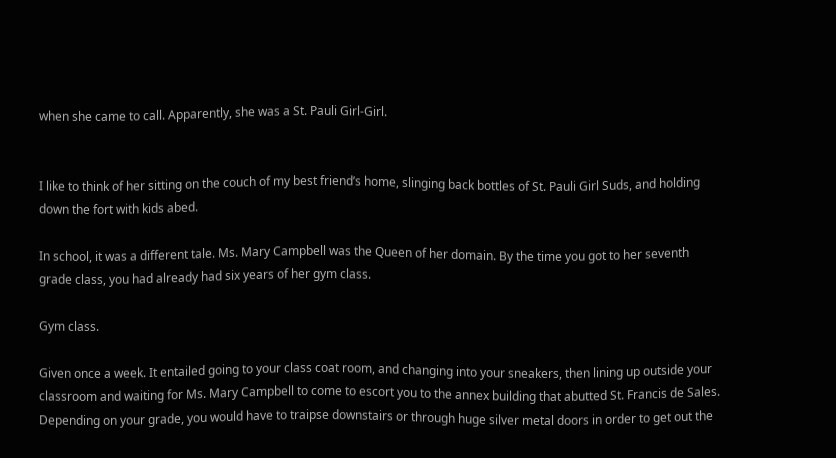when she came to call. Apparently, she was a St. Pauli Girl-Girl.


I like to think of her sitting on the couch of my best friend’s home, slinging back bottles of St. Pauli Girl Suds, and holding down the fort with kids abed.

In school, it was a different tale. Ms. Mary Campbell was the Queen of her domain. By the time you got to her seventh grade class, you had already had six years of her gym class.

Gym class.

Given once a week. It entailed going to your class coat room, and changing into your sneakers, then lining up outside your classroom and waiting for Ms. Mary Campbell to come to escort you to the annex building that abutted St. Francis de Sales. Depending on your grade, you would have to traipse downstairs or through huge silver metal doors in order to get out the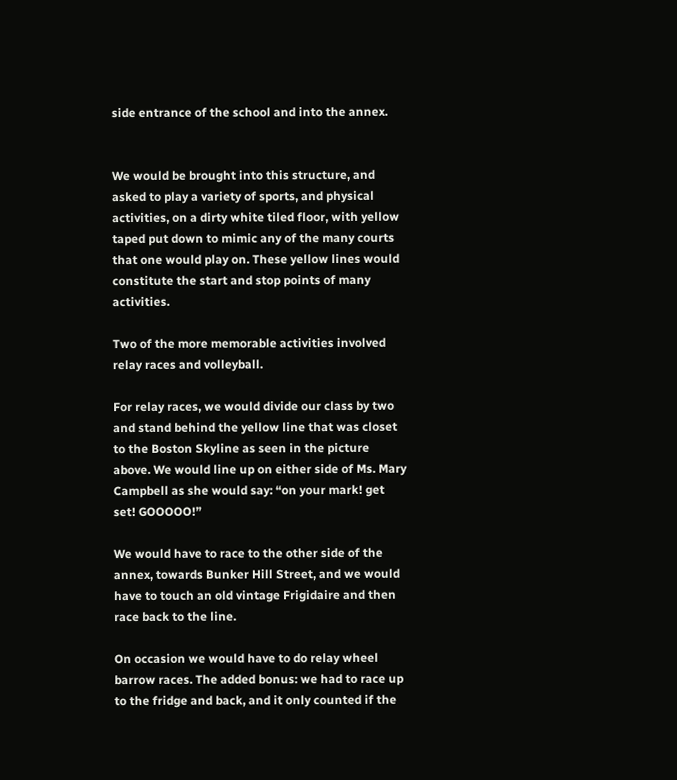side entrance of the school and into the annex.


We would be brought into this structure, and asked to play a variety of sports, and physical activities, on a dirty white tiled floor, with yellow taped put down to mimic any of the many courts that one would play on. These yellow lines would constitute the start and stop points of many activities.

Two of the more memorable activities involved relay races and volleyball.

For relay races, we would divide our class by two and stand behind the yellow line that was closet to the Boston Skyline as seen in the picture above. We would line up on either side of Ms. Mary Campbell as she would say: “on your mark! get set! GOOOOO!”

We would have to race to the other side of the annex, towards Bunker Hill Street, and we would have to touch an old vintage Frigidaire and then race back to the line.

On occasion we would have to do relay wheel barrow races. The added bonus: we had to race up to the fridge and back, and it only counted if the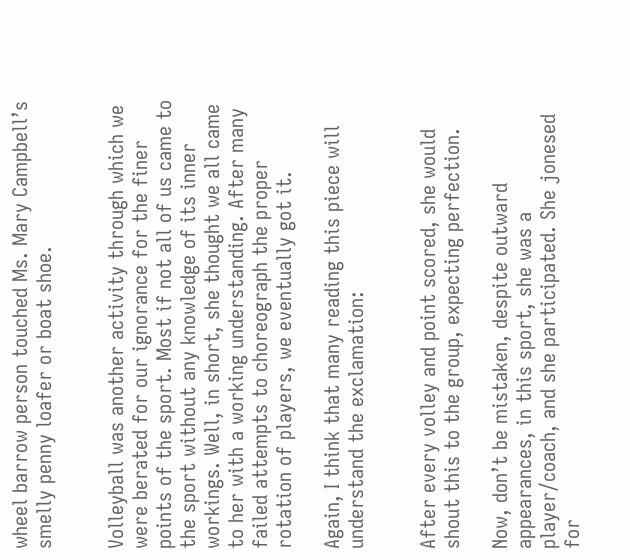wheel barrow person touched Ms. Mary Campbell’s smelly penny loafer or boat shoe.


Volleyball was another activity through which we were berated for our ignorance for the finer points of the sport. Most if not all of us came to the sport without any knowledge of its inner workings. Well, in short, she thought we all came to her with a working understanding. After many failed attempts to choreograph the proper rotation of players, we eventually got it.

Again, I think that many reading this piece will understand the exclamation:


After every volley and point scored, she would shout this to the group, expecting perfection.

Now, don’t be mistaken, despite outward appearances, in this sport, she was a player/coach, and she participated. She jonesed for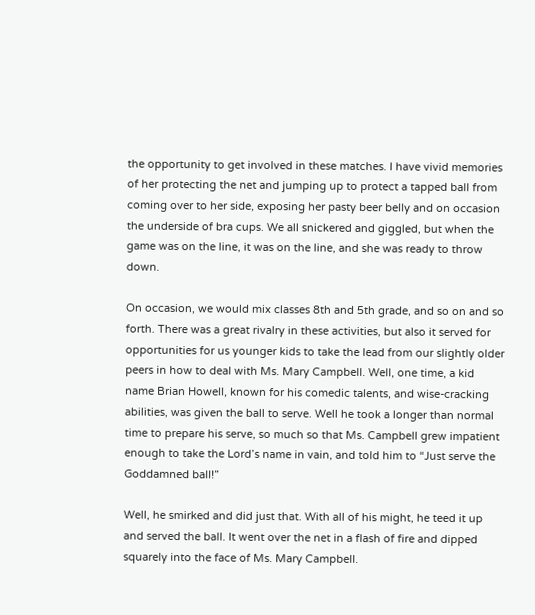the opportunity to get involved in these matches. I have vivid memories of her protecting the net and jumping up to protect a tapped ball from coming over to her side, exposing her pasty beer belly and on occasion the underside of bra cups. We all snickered and giggled, but when the game was on the line, it was on the line, and she was ready to throw down.

On occasion, we would mix classes 8th and 5th grade, and so on and so forth. There was a great rivalry in these activities, but also it served for opportunities for us younger kids to take the lead from our slightly older peers in how to deal with Ms. Mary Campbell. Well, one time, a kid name Brian Howell, known for his comedic talents, and wise-cracking abilities, was given the ball to serve. Well he took a longer than normal time to prepare his serve, so much so that Ms. Campbell grew impatient enough to take the Lord’s name in vain, and told him to “Just serve the Goddamned ball!”

Well, he smirked and did just that. With all of his might, he teed it up and served the ball. It went over the net in a flash of fire and dipped squarely into the face of Ms. Mary Campbell.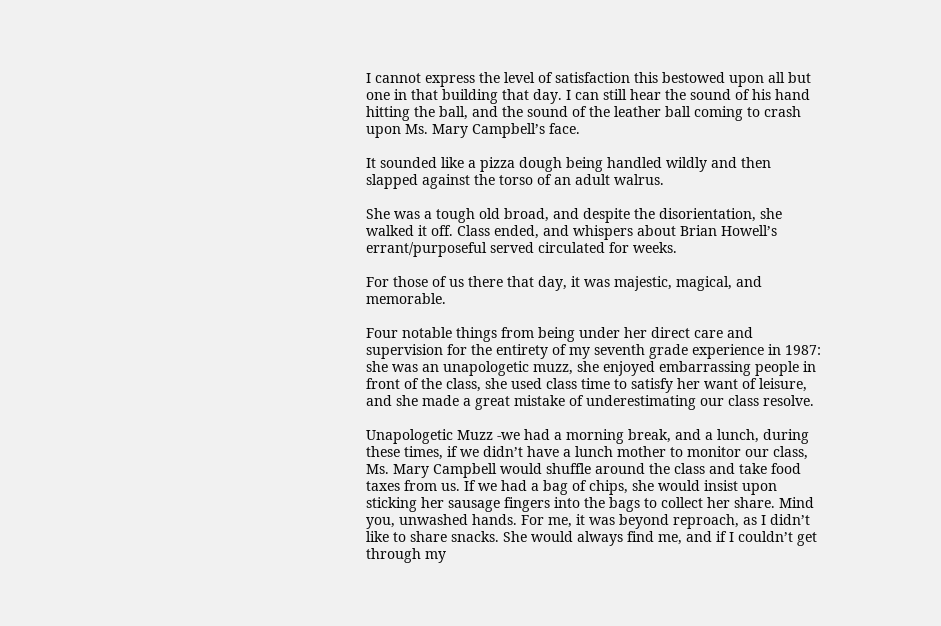I cannot express the level of satisfaction this bestowed upon all but one in that building that day. I can still hear the sound of his hand hitting the ball, and the sound of the leather ball coming to crash upon Ms. Mary Campbell’s face.

It sounded like a pizza dough being handled wildly and then slapped against the torso of an adult walrus.

She was a tough old broad, and despite the disorientation, she walked it off. Class ended, and whispers about Brian Howell’s errant/purposeful served circulated for weeks.

For those of us there that day, it was majestic, magical, and memorable.

Four notable things from being under her direct care and supervision for the entirety of my seventh grade experience in 1987: she was an unapologetic muzz, she enjoyed embarrassing people in front of the class, she used class time to satisfy her want of leisure, and she made a great mistake of underestimating our class resolve.

Unapologetic Muzz -we had a morning break, and a lunch, during these times, if we didn’t have a lunch mother to monitor our class, Ms. Mary Campbell would shuffle around the class and take food taxes from us. If we had a bag of chips, she would insist upon sticking her sausage fingers into the bags to collect her share. Mind you, unwashed hands. For me, it was beyond reproach, as I didn’t like to share snacks. She would always find me, and if I couldn’t get through my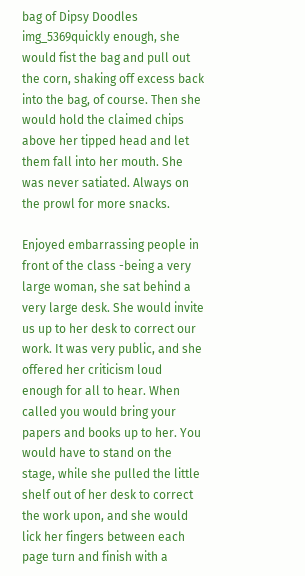bag of Dipsy Doodles img_5369quickly enough, she would fist the bag and pull out the corn, shaking off excess back into the bag, of course. Then she would hold the claimed chips above her tipped head and let them fall into her mouth. She was never satiated. Always on the prowl for more snacks.

Enjoyed embarrassing people in front of the class -being a very large woman, she sat behind a very large desk. She would invite us up to her desk to correct our work. It was very public, and she offered her criticism loud enough for all to hear. When called you would bring your papers and books up to her. You would have to stand on the stage, while she pulled the little shelf out of her desk to correct the work upon, and she would lick her fingers between each page turn and finish with a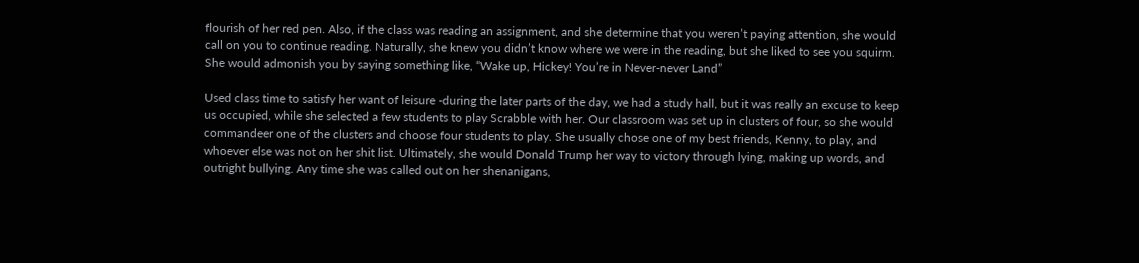flourish of her red pen. Also, if the class was reading an assignment, and she determine that you weren’t paying attention, she would call on you to continue reading. Naturally, she knew you didn’t know where we were in the reading, but she liked to see you squirm. She would admonish you by saying something like, “Wake up, Hickey! You’re in Never-never Land”

Used class time to satisfy her want of leisure -during the later parts of the day, we had a study hall, but it was really an excuse to keep us occupied, while she selected a few students to play Scrabble with her. Our classroom was set up in clusters of four, so she would commandeer one of the clusters and choose four students to play. She usually chose one of my best friends, Kenny, to play, and whoever else was not on her shit list. Ultimately, she would Donald Trump her way to victory through lying, making up words, and outright bullying. Any time she was called out on her shenanigans,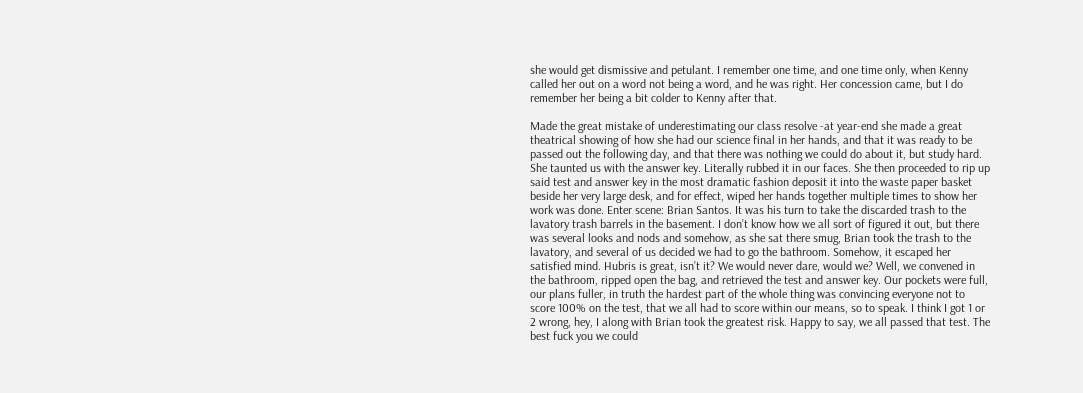she would get dismissive and petulant. I remember one time, and one time only, when Kenny called her out on a word not being a word, and he was right. Her concession came, but I do remember her being a bit colder to Kenny after that.

Made the great mistake of underestimating our class resolve -at year-end she made a great theatrical showing of how she had our science final in her hands, and that it was ready to be passed out the following day, and that there was nothing we could do about it, but study hard. She taunted us with the answer key. Literally rubbed it in our faces. She then proceeded to rip up said test and answer key in the most dramatic fashion deposit it into the waste paper basket beside her very large desk, and for effect, wiped her hands together multiple times to show her work was done. Enter scene: Brian Santos. It was his turn to take the discarded trash to the lavatory trash barrels in the basement. I don’t know how we all sort of figured it out, but there was several looks and nods and somehow, as she sat there smug, Brian took the trash to the lavatory, and several of us decided we had to go the bathroom. Somehow, it escaped her satisfied mind. Hubris is great, isn’t it? We would never dare, would we? Well, we convened in the bathroom, ripped open the bag, and retrieved the test and answer key. Our pockets were full, our plans fuller, in truth the hardest part of the whole thing was convincing everyone not to score 100% on the test, that we all had to score within our means, so to speak. I think I got 1 or 2 wrong, hey, I along with Brian took the greatest risk. Happy to say, we all passed that test. The best fuck you we could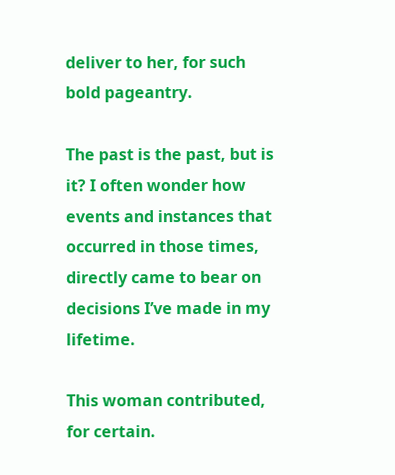deliver to her, for such bold pageantry.

The past is the past, but is it? I often wonder how events and instances that occurred in those times, directly came to bear on decisions I’ve made in my lifetime.

This woman contributed, for certain.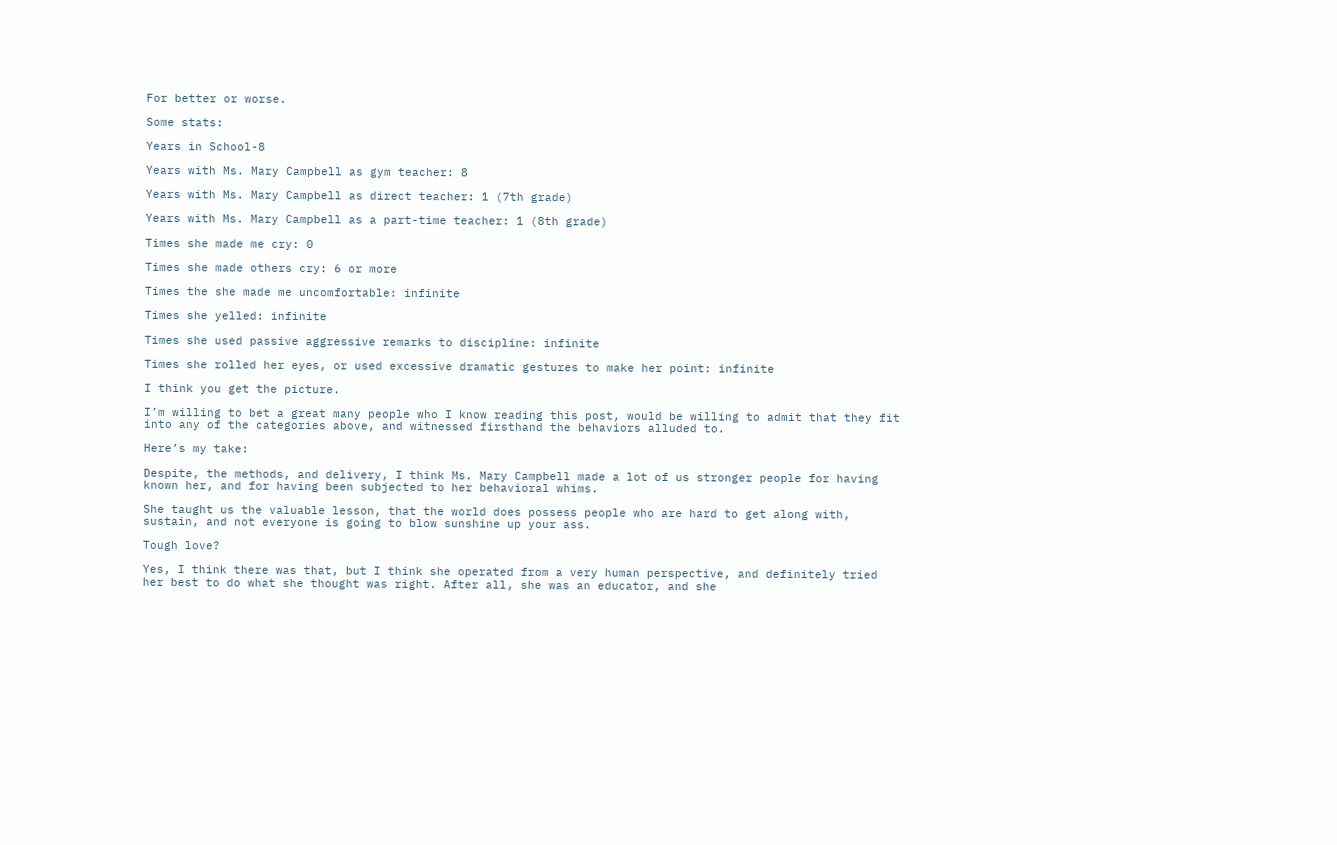For better or worse.

Some stats:

Years in School-8

Years with Ms. Mary Campbell as gym teacher: 8

Years with Ms. Mary Campbell as direct teacher: 1 (7th grade)

Years with Ms. Mary Campbell as a part-time teacher: 1 (8th grade)

Times she made me cry: 0

Times she made others cry: 6 or more

Times the she made me uncomfortable: infinite

Times she yelled: infinite

Times she used passive aggressive remarks to discipline: infinite

Times she rolled her eyes, or used excessive dramatic gestures to make her point: infinite

I think you get the picture.

I’m willing to bet a great many people who I know reading this post, would be willing to admit that they fit into any of the categories above, and witnessed firsthand the behaviors alluded to.

Here’s my take:

Despite, the methods, and delivery, I think Ms. Mary Campbell made a lot of us stronger people for having known her, and for having been subjected to her behavioral whims.

She taught us the valuable lesson, that the world does possess people who are hard to get along with, sustain, and not everyone is going to blow sunshine up your ass.

Tough love?

Yes, I think there was that, but I think she operated from a very human perspective, and definitely tried her best to do what she thought was right. After all, she was an educator, and she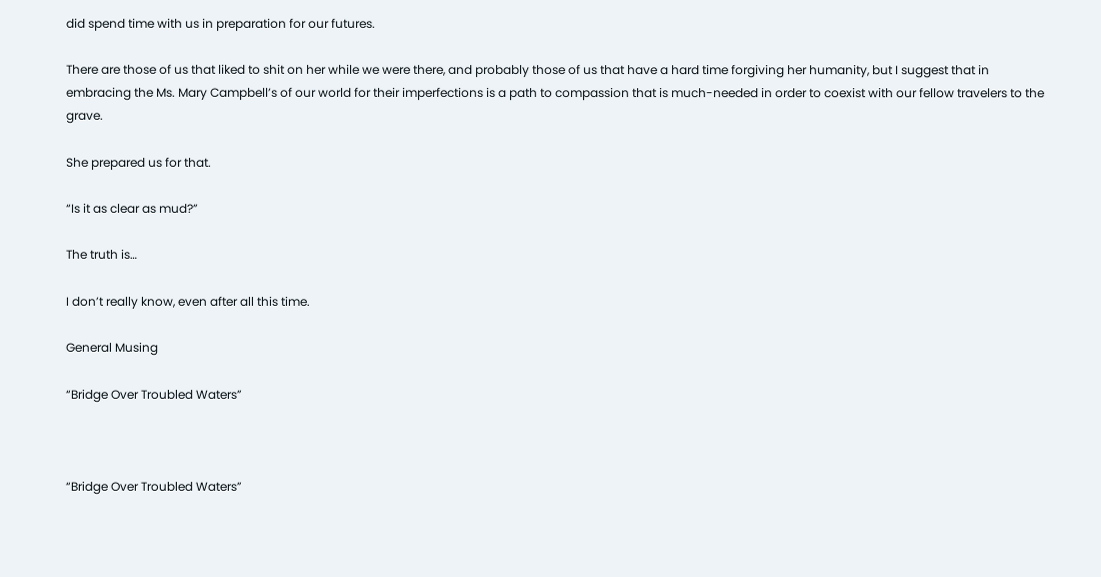did spend time with us in preparation for our futures.

There are those of us that liked to shit on her while we were there, and probably those of us that have a hard time forgiving her humanity, but I suggest that in embracing the Ms. Mary Campbell’s of our world for their imperfections is a path to compassion that is much-needed in order to coexist with our fellow travelers to the grave.

She prepared us for that.

“Is it as clear as mud?”

The truth is…

I don’t really know, even after all this time.

General Musing

“Bridge Over Troubled Waters”



“Bridge Over Troubled Waters”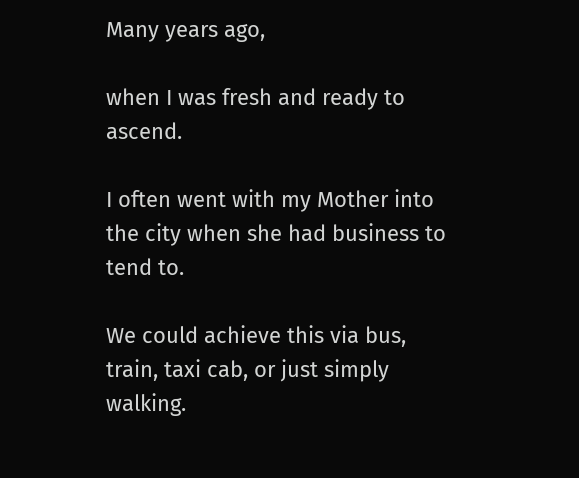Many years ago,

when I was fresh and ready to ascend.

I often went with my Mother into the city when she had business to tend to.

We could achieve this via bus, train, taxi cab, or just simply walking.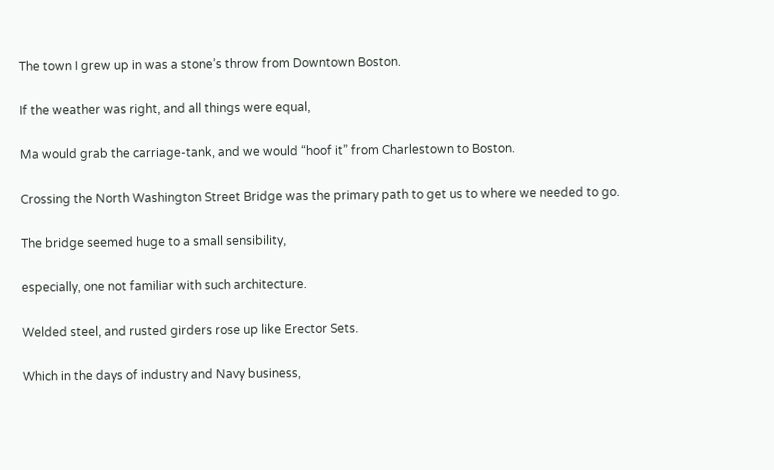The town I grew up in was a stone’s throw from Downtown Boston.

If the weather was right, and all things were equal,

Ma would grab the carriage-tank, and we would “hoof it” from Charlestown to Boston.

Crossing the North Washington Street Bridge was the primary path to get us to where we needed to go.

The bridge seemed huge to a small sensibility,

especially, one not familiar with such architecture.

Welded steel, and rusted girders rose up like Erector Sets.

Which in the days of industry and Navy business,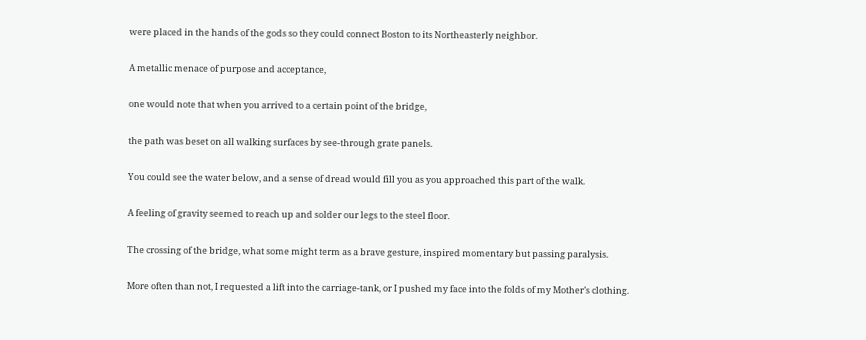were placed in the hands of the gods so they could connect Boston to its Northeasterly neighbor.

A metallic menace of purpose and acceptance,

one would note that when you arrived to a certain point of the bridge,

the path was beset on all walking surfaces by see-through grate panels.

You could see the water below, and a sense of dread would fill you as you approached this part of the walk.

A feeling of gravity seemed to reach up and solder our legs to the steel floor.

The crossing of the bridge, what some might term as a brave gesture, inspired momentary but passing paralysis.

More often than not, I requested a lift into the carriage-tank, or I pushed my face into the folds of my Mother’s clothing.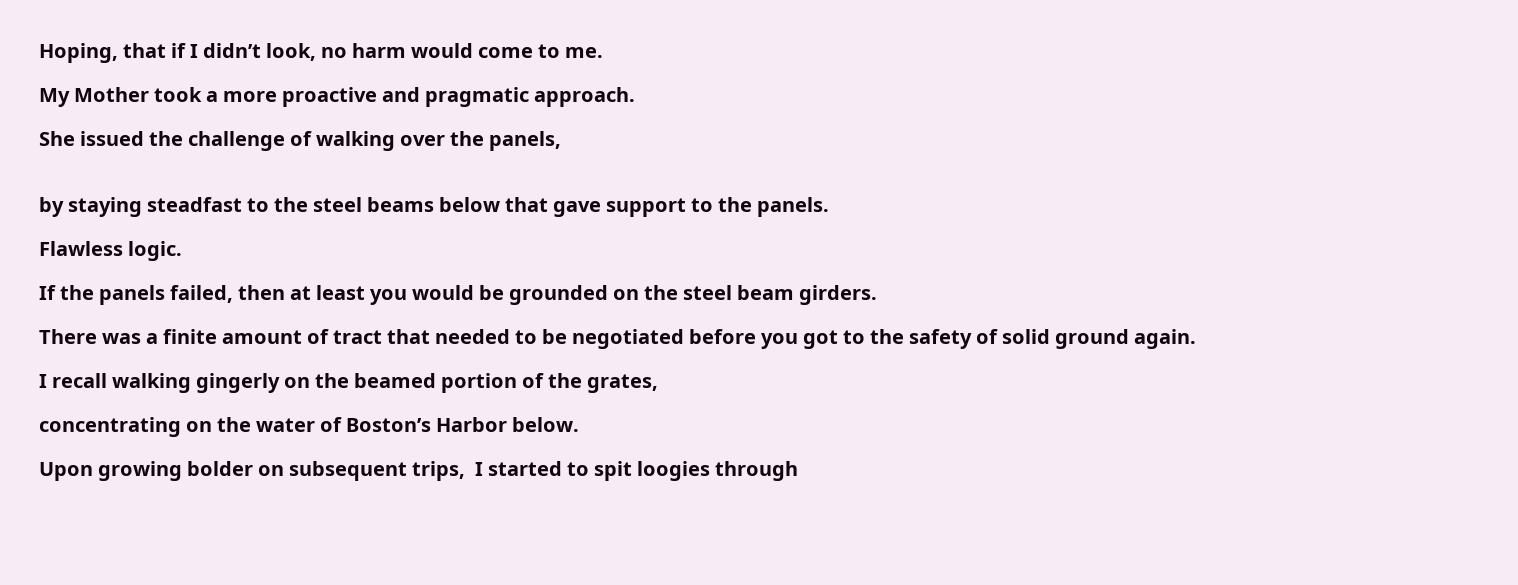Hoping, that if I didn’t look, no harm would come to me.

My Mother took a more proactive and pragmatic approach.

She issued the challenge of walking over the panels,


by staying steadfast to the steel beams below that gave support to the panels.

Flawless logic.

If the panels failed, then at least you would be grounded on the steel beam girders.

There was a finite amount of tract that needed to be negotiated before you got to the safety of solid ground again.

I recall walking gingerly on the beamed portion of the grates,

concentrating on the water of Boston’s Harbor below.

Upon growing bolder on subsequent trips,  I started to spit loogies through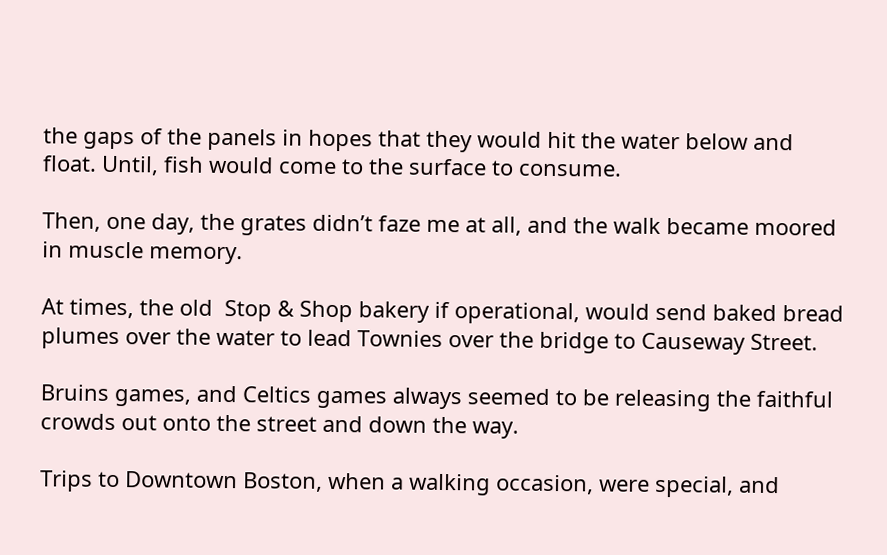the gaps of the panels in hopes that they would hit the water below and float. Until, fish would come to the surface to consume.

Then, one day, the grates didn’t faze me at all, and the walk became moored in muscle memory.

At times, the old  Stop & Shop bakery if operational, would send baked bread plumes over the water to lead Townies over the bridge to Causeway Street.

Bruins games, and Celtics games always seemed to be releasing the faithful crowds out onto the street and down the way.

Trips to Downtown Boston, when a walking occasion, were special, and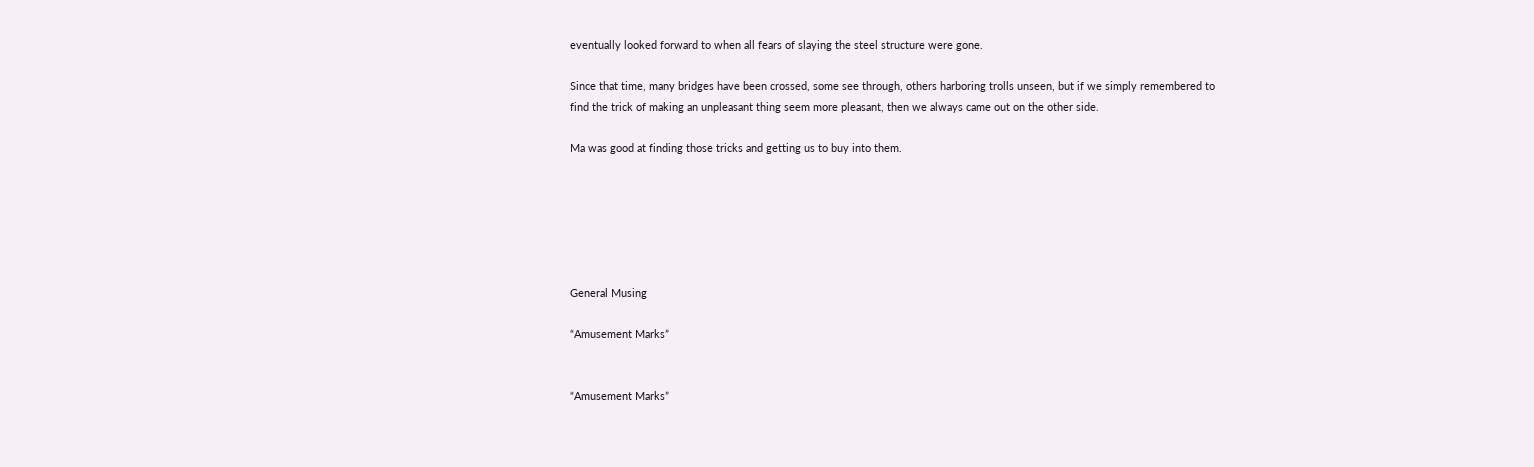eventually looked forward to when all fears of slaying the steel structure were gone.

Since that time, many bridges have been crossed, some see through, others harboring trolls unseen, but if we simply remembered to find the trick of making an unpleasant thing seem more pleasant, then we always came out on the other side.

Ma was good at finding those tricks and getting us to buy into them.






General Musing

“Amusement Marks”


“Amusement Marks”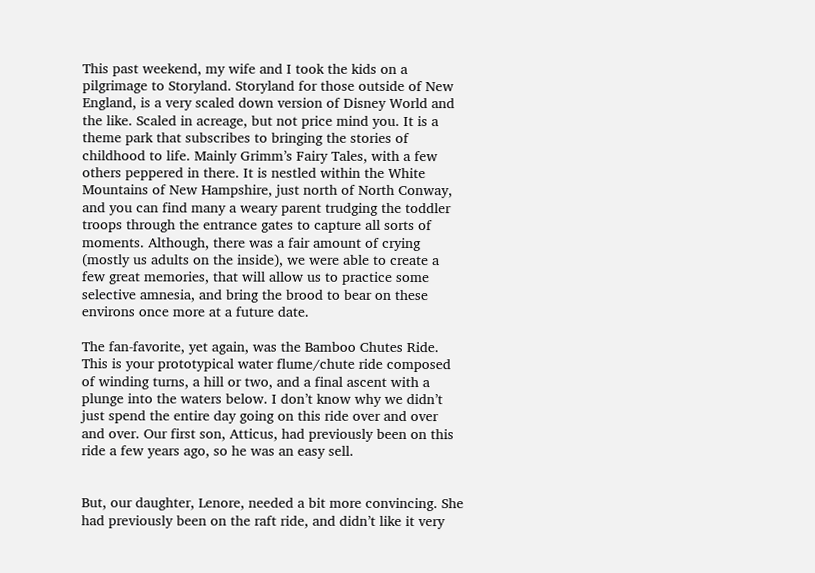This past weekend, my wife and I took the kids on a pilgrimage to Storyland. Storyland for those outside of New England, is a very scaled down version of Disney World and the like. Scaled in acreage, but not price mind you. It is a theme park that subscribes to bringing the stories of childhood to life. Mainly Grimm’s Fairy Tales, with a few others peppered in there. It is nestled within the White Mountains of New Hampshire, just north of North Conway, and you can find many a weary parent trudging the toddler troops through the entrance gates to capture all sorts of moments. Although, there was a fair amount of crying (mostly us adults on the inside), we were able to create a few great memories, that will allow us to practice some selective amnesia, and bring the brood to bear on these environs once more at a future date.

The fan-favorite, yet again, was the Bamboo Chutes Ride. This is your prototypical water flume/chute ride composed of winding turns, a hill or two, and a final ascent with a plunge into the waters below. I don’t know why we didn’t just spend the entire day going on this ride over and over and over. Our first son, Atticus, had previously been on this ride a few years ago, so he was an easy sell.


But, our daughter, Lenore, needed a bit more convincing. She had previously been on the raft ride, and didn’t like it very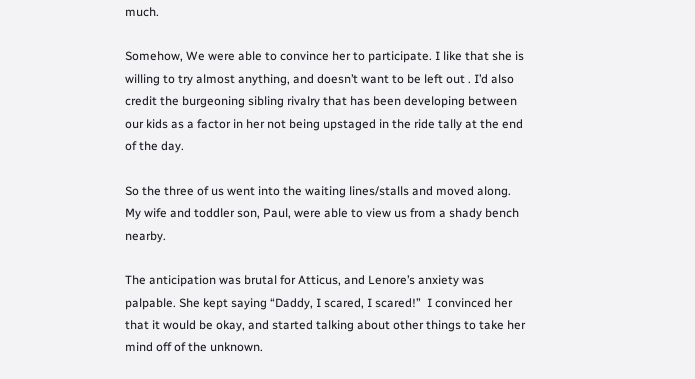much.

Somehow, We were able to convince her to participate. I like that she is willing to try almost anything, and doesn’t want to be left out . I’d also credit the burgeoning sibling rivalry that has been developing between our kids as a factor in her not being upstaged in the ride tally at the end of the day.

So the three of us went into the waiting lines/stalls and moved along. My wife and toddler son, Paul, were able to view us from a shady bench nearby.

The anticipation was brutal for Atticus, and Lenore’s anxiety was palpable. She kept saying “Daddy, I scared, I scared!”  I convinced her that it would be okay, and started talking about other things to take her mind off of the unknown.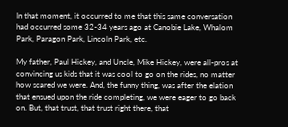In that moment, it occurred to me that this same conversation had occurred some 32-34 years ago at Canobie Lake, Whalom Park, Paragon Park, Lincoln Park, etc.

My father, Paul Hickey, and Uncle, Mike Hickey, were all-pros at convincing us kids that it was cool to go on the rides, no matter how scared we were. And, the funny thing, was after the elation that ensued upon the ride completing, we were eager to go back on. But, that trust, that trust right there, that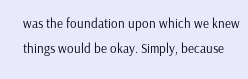was the foundation upon which we knew things would be okay. Simply, because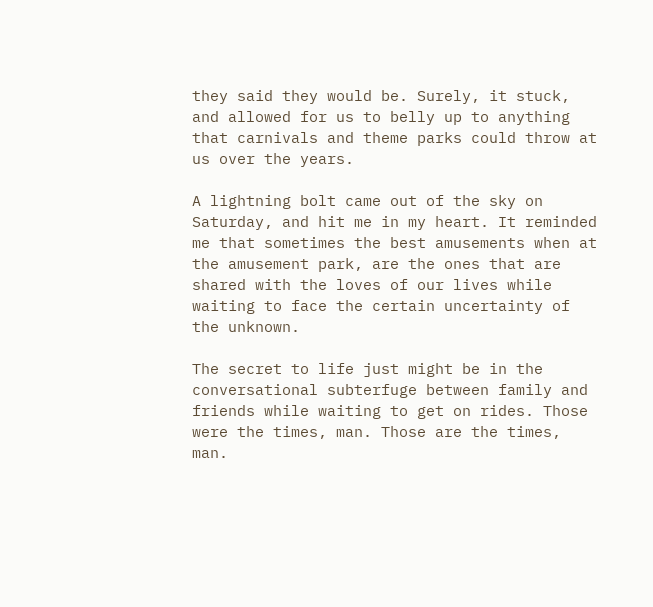they said they would be. Surely, it stuck, and allowed for us to belly up to anything that carnivals and theme parks could throw at us over the years.

A lightning bolt came out of the sky on Saturday, and hit me in my heart. It reminded me that sometimes the best amusements when at the amusement park, are the ones that are shared with the loves of our lives while waiting to face the certain uncertainty of the unknown.

The secret to life just might be in the conversational subterfuge between family and friends while waiting to get on rides. Those were the times, man. Those are the times, man.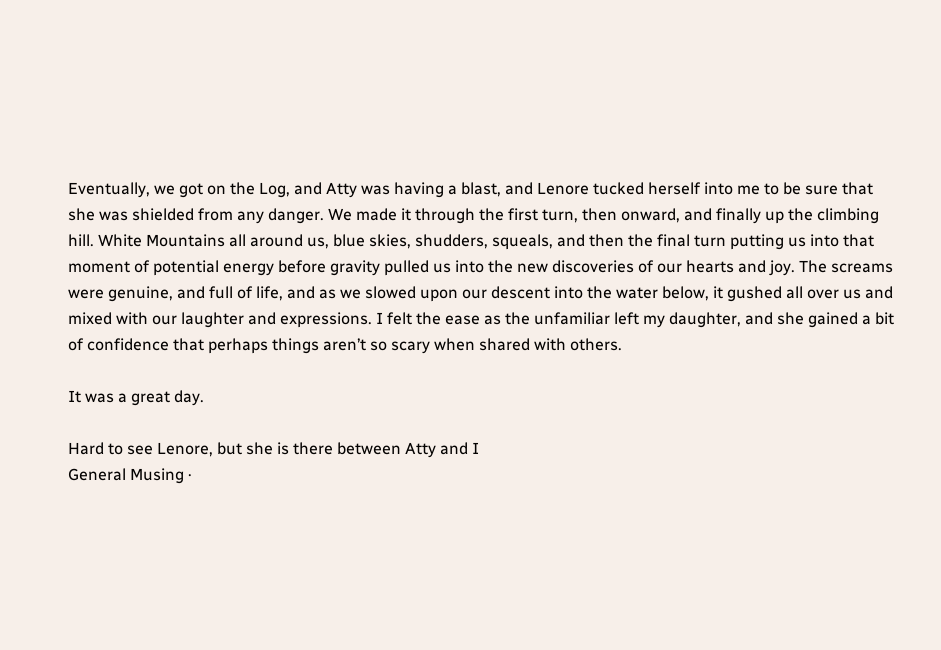Eventually, we got on the Log, and Atty was having a blast, and Lenore tucked herself into me to be sure that she was shielded from any danger. We made it through the first turn, then onward, and finally up the climbing hill. White Mountains all around us, blue skies, shudders, squeals, and then the final turn putting us into that moment of potential energy before gravity pulled us into the new discoveries of our hearts and joy. The screams were genuine, and full of life, and as we slowed upon our descent into the water below, it gushed all over us and mixed with our laughter and expressions. I felt the ease as the unfamiliar left my daughter, and she gained a bit of confidence that perhaps things aren’t so scary when shared with others.

It was a great day.

Hard to see Lenore, but she is there between Atty and I
General Musing ·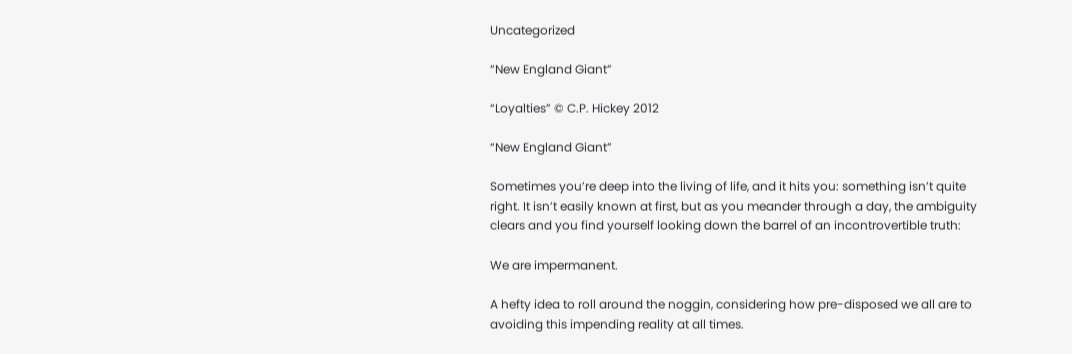Uncategorized

“New England Giant”

“Loyalties” © C.P. Hickey 2012

“New England Giant”

Sometimes you’re deep into the living of life, and it hits you: something isn’t quite right. It isn’t easily known at first, but as you meander through a day, the ambiguity clears and you find yourself looking down the barrel of an incontrovertible truth:

We are impermanent.

A hefty idea to roll around the noggin, considering how pre-disposed we all are to avoiding this impending reality at all times.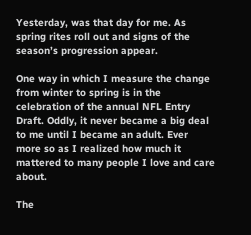Yesterday, was that day for me. As spring rites roll out and signs of the season’s progression appear.

One way in which I measure the change from winter to spring is in the celebration of the annual NFL Entry Draft. Oddly, it never became a big deal to me until I became an adult. Ever more so as I realized how much it mattered to many people I love and care about.

The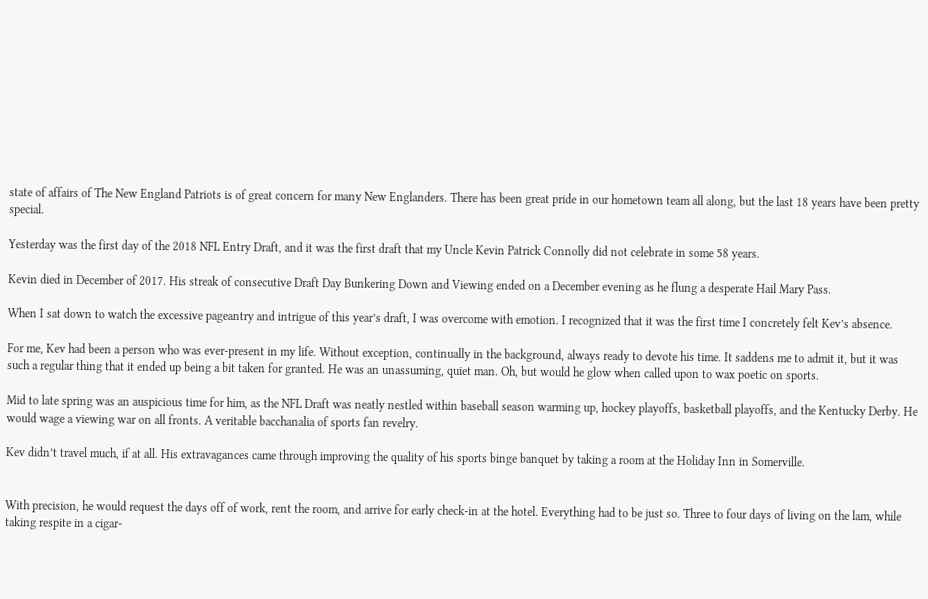state of affairs of The New England Patriots is of great concern for many New Englanders. There has been great pride in our hometown team all along, but the last 18 years have been pretty special.

Yesterday was the first day of the 2018 NFL Entry Draft, and it was the first draft that my Uncle Kevin Patrick Connolly did not celebrate in some 58 years.

Kevin died in December of 2017. His streak of consecutive Draft Day Bunkering Down and Viewing ended on a December evening as he flung a desperate Hail Mary Pass.

When I sat down to watch the excessive pageantry and intrigue of this year’s draft, I was overcome with emotion. I recognized that it was the first time I concretely felt Kev’s absence.

For me, Kev had been a person who was ever-present in my life. Without exception, continually in the background, always ready to devote his time. It saddens me to admit it, but it was such a regular thing that it ended up being a bit taken for granted. He was an unassuming, quiet man. Oh, but would he glow when called upon to wax poetic on sports.

Mid to late spring was an auspicious time for him, as the NFL Draft was neatly nestled within baseball season warming up, hockey playoffs, basketball playoffs, and the Kentucky Derby. He would wage a viewing war on all fronts. A veritable bacchanalia of sports fan revelry.

Kev didn’t travel much, if at all. His extravagances came through improving the quality of his sports binge banquet by taking a room at the Holiday Inn in Somerville.


With precision, he would request the days off of work, rent the room, and arrive for early check-in at the hotel. Everything had to be just so. Three to four days of living on the lam, while taking respite in a cigar-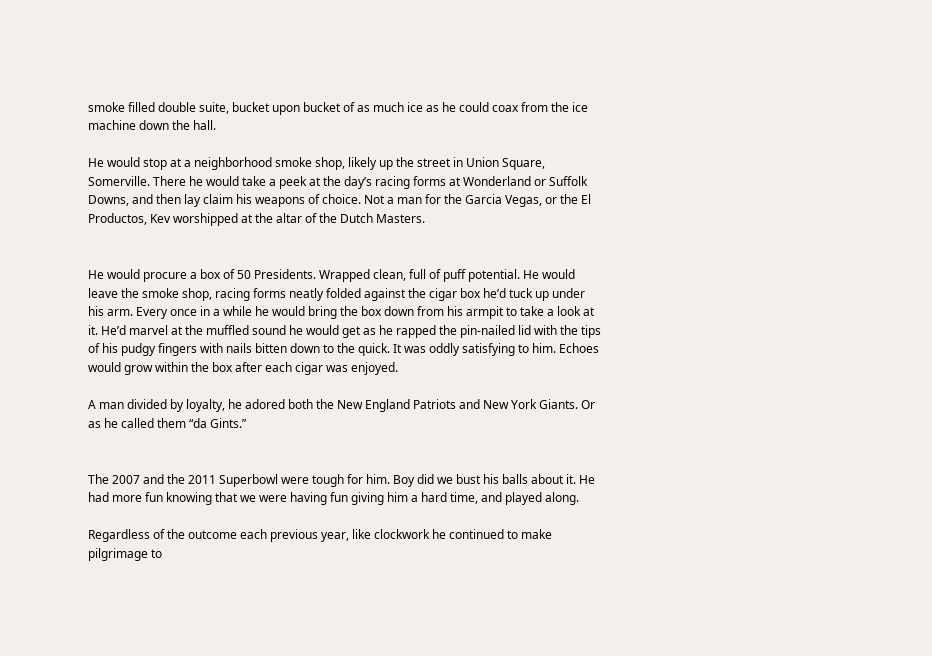smoke filled double suite, bucket upon bucket of as much ice as he could coax from the ice machine down the hall.

He would stop at a neighborhood smoke shop, likely up the street in Union Square, Somerville. There he would take a peek at the day’s racing forms at Wonderland or Suffolk Downs, and then lay claim his weapons of choice. Not a man for the Garcia Vegas, or the El Productos, Kev worshipped at the altar of the Dutch Masters.


He would procure a box of 50 Presidents. Wrapped clean, full of puff potential. He would leave the smoke shop, racing forms neatly folded against the cigar box he’d tuck up under his arm. Every once in a while he would bring the box down from his armpit to take a look at it. He’d marvel at the muffled sound he would get as he rapped the pin-nailed lid with the tips of his pudgy fingers with nails bitten down to the quick. It was oddly satisfying to him. Echoes would grow within the box after each cigar was enjoyed.

A man divided by loyalty, he adored both the New England Patriots and New York Giants. Or as he called them “da Gints.”


The 2007 and the 2011 Superbowl were tough for him. Boy did we bust his balls about it. He had more fun knowing that we were having fun giving him a hard time, and played along.

Regardless of the outcome each previous year, like clockwork he continued to make pilgrimage to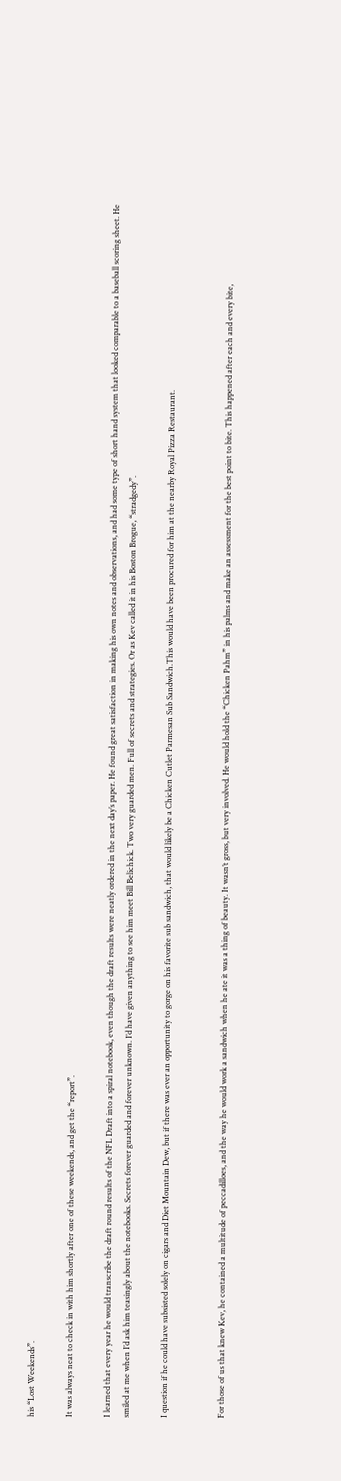his “Lost Weekends”.

It was always neat to check in with him shortly after one of these weekends, and get the “report”.

I learned that every year he would transcribe the draft round results of the NFL Draft into a spiral notebook, even though the draft results were neatly ordered in the next day’s paper. He found great satisfaction in making his own notes and observations, and had some type of short hand system that looked comparable to a baseball scoring sheet. He smiled at me when I’d ask him teasingly about the notebooks. Secrets forever guarded and forever unknown. I’d have given anything to see him meet Bill Belichick. Two very guarded men. Full of secrets and strategies. Or as Kev called it in his Boston Brogue, “stradgedy”.

I question if he could have subsisted solely on cigars and Diet Mountain Dew, but if there was ever an opportunity to gorge on his favorite sub sandwich, that would likely be a Chicken Cutlet Parmesan Sub Sandwich.This would have been procured for him at the nearby Royal Pizza Restaurant.


For those of us that knew Kev, he contained a multitude of peccadilloes, and the way he would work a sandwich when he ate it was a thing of beauty. It wasn’t gross, but very involved. He would hold the “Chicken Pahm” in his palms and make an assessment for the best point to bite. This happened after each and every bite,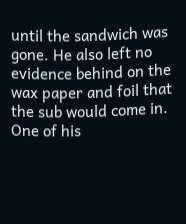until the sandwich was gone. He also left no evidence behind on the wax paper and foil that the sub would come in. One of his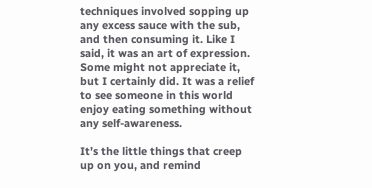techniques involved sopping up any excess sauce with the sub, and then consuming it. Like I said, it was an art of expression. Some might not appreciate it, but I certainly did. It was a relief to see someone in this world enjoy eating something without any self-awareness.

It’s the little things that creep up on you, and remind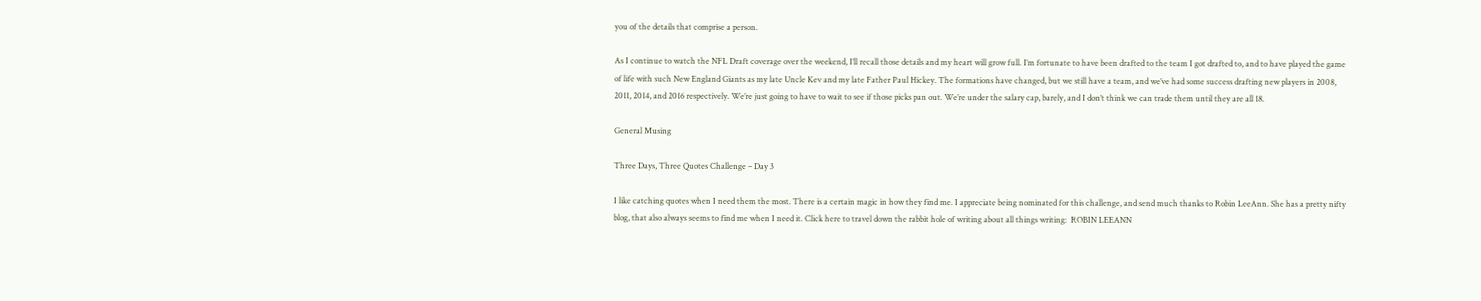you of the details that comprise a person.

As I continue to watch the NFL Draft coverage over the weekend, I’ll recall those details and my heart will grow full. I’m fortunate to have been drafted to the team I got drafted to, and to have played the game of life with such New England Giants as my late Uncle Kev and my late Father Paul Hickey. The formations have changed, but we still have a team, and we’ve had some success drafting new players in 2008, 2011, 2014, and 2016 respectively. We’re just going to have to wait to see if those picks pan out. We’re under the salary cap, barely, and I don’t think we can trade them until they are all 18.

General Musing

Three Days, Three Quotes Challenge – Day 3

I like catching quotes when I need them the most. There is a certain magic in how they find me. I appreciate being nominated for this challenge, and send much thanks to Robin LeeAnn. She has a pretty nifty blog, that also always seems to find me when I need it. Click here to travel down the rabbit hole of writing about all things writing:  ROBIN LEEANN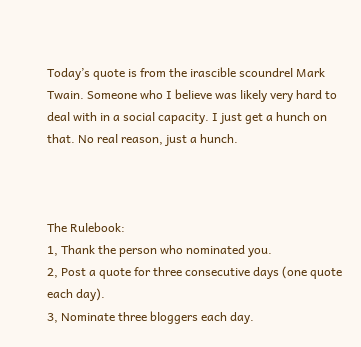Today’s quote is from the irascible scoundrel Mark Twain. Someone who I believe was likely very hard to deal with in a social capacity. I just get a hunch on that. No real reason, just a hunch.



The Rulebook:
1, Thank the person who nominated you.
2, Post a quote for three consecutive days (one quote each day).
3, Nominate three bloggers each day.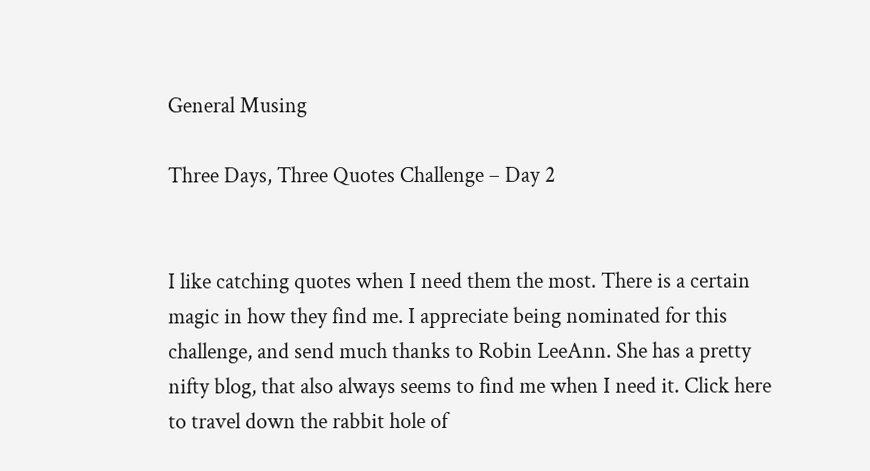General Musing

Three Days, Three Quotes Challenge – Day 2


I like catching quotes when I need them the most. There is a certain magic in how they find me. I appreciate being nominated for this challenge, and send much thanks to Robin LeeAnn. She has a pretty nifty blog, that also always seems to find me when I need it. Click here to travel down the rabbit hole of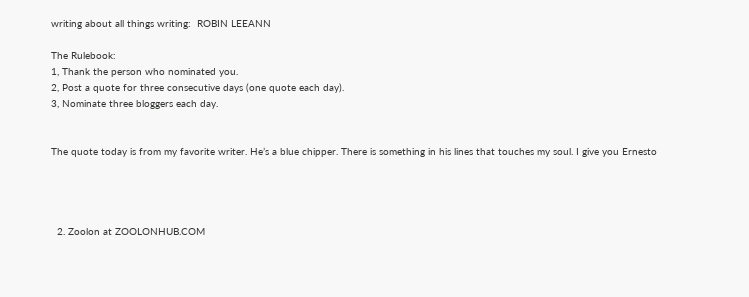writing about all things writing:  ROBIN LEEANN

The Rulebook:
1, Thank the person who nominated you.
2, Post a quote for three consecutive days (one quote each day).
3, Nominate three bloggers each day.


The quote today is from my favorite writer. He’s a blue chipper. There is something in his lines that touches my soul. I give you Ernesto




  2. Zoolon at ZOOLONHUB.COM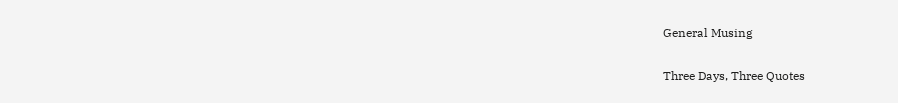General Musing

Three Days, Three Quotes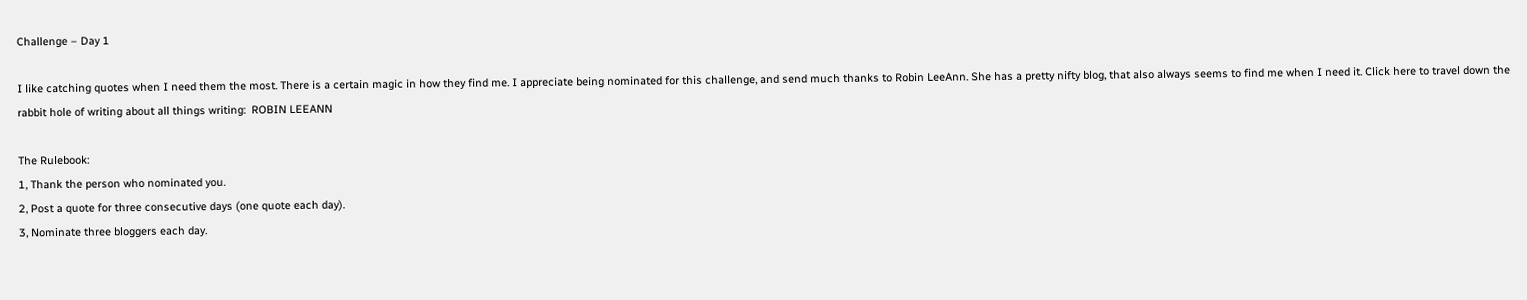Challenge – Day 1

I like catching quotes when I need them the most. There is a certain magic in how they find me. I appreciate being nominated for this challenge, and send much thanks to Robin LeeAnn. She has a pretty nifty blog, that also always seems to find me when I need it. Click here to travel down the rabbit hole of writing about all things writing:  ROBIN LEEANN

The Rulebook:
1, Thank the person who nominated you.
2, Post a quote for three consecutive days (one quote each day).
3, Nominate three bloggers each day.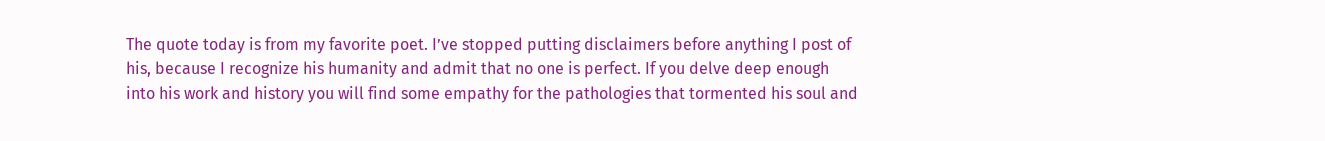The quote today is from my favorite poet. I’ve stopped putting disclaimers before anything I post of his, because I recognize his humanity and admit that no one is perfect. If you delve deep enough into his work and history you will find some empathy for the pathologies that tormented his soul and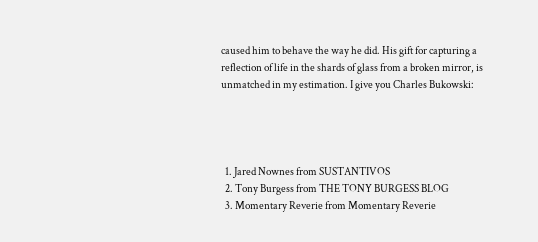caused him to behave the way he did. His gift for capturing a reflection of life in the shards of glass from a broken mirror, is unmatched in my estimation. I give you Charles Bukowski:




  1. Jared Nownes from SUSTANTIVOS
  2. Tony Burgess from THE TONY BURGESS BLOG
  3. Momentary Reverie from Momentary Reverie